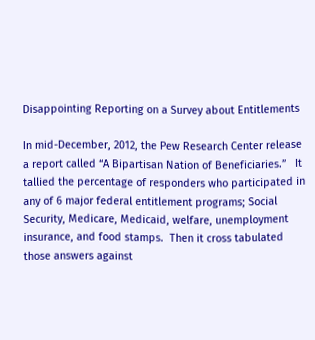Disappointing Reporting on a Survey about Entitlements

In mid-December, 2012, the Pew Research Center release a report called “A Bipartisan Nation of Beneficiaries.”   It tallied the percentage of responders who participated in any of 6 major federal entitlement programs; Social Security, Medicare, Medicaid, welfare, unemployment insurance, and food stamps.  Then it cross tabulated those answers against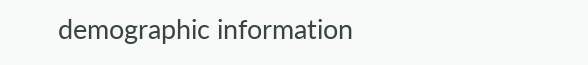demographic information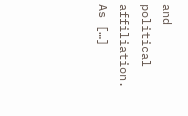and political affiliation.  As […]